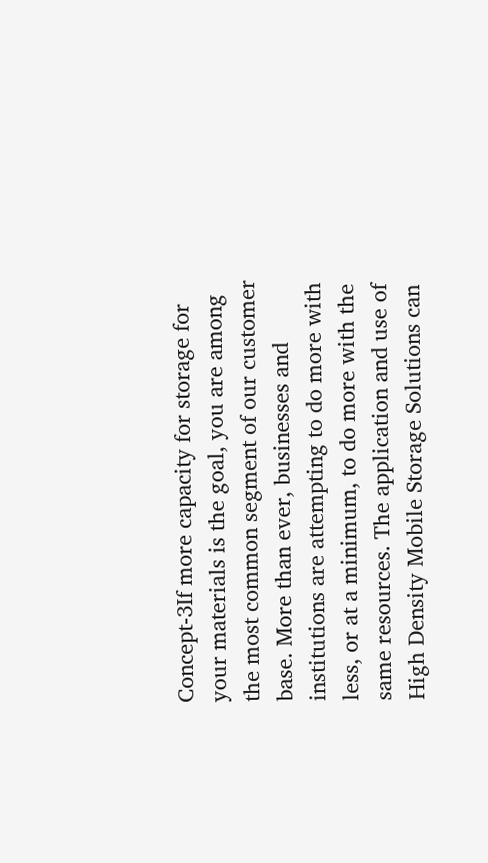Concept-3If more capacity for storage for your materials is the goal, you are among the most common segment of our customer base. More than ever, businesses and institutions are attempting to do more with less, or at a minimum, to do more with the same resources. The application and use of High Density Mobile Storage Solutions can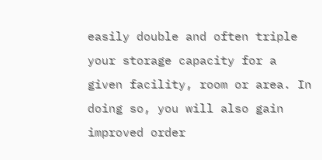easily double and often triple your storage capacity for a given facility, room or area. In doing so, you will also gain improved order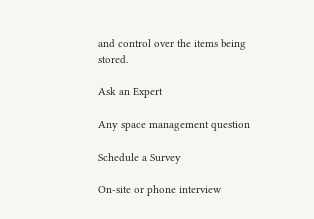and control over the items being stored.

Ask an Expert

Any space management question

Schedule a Survey

On-site or phone interview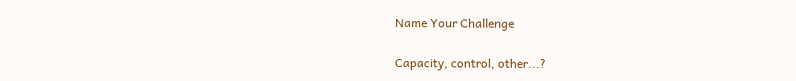Name Your Challenge

Capacity, control, other...?